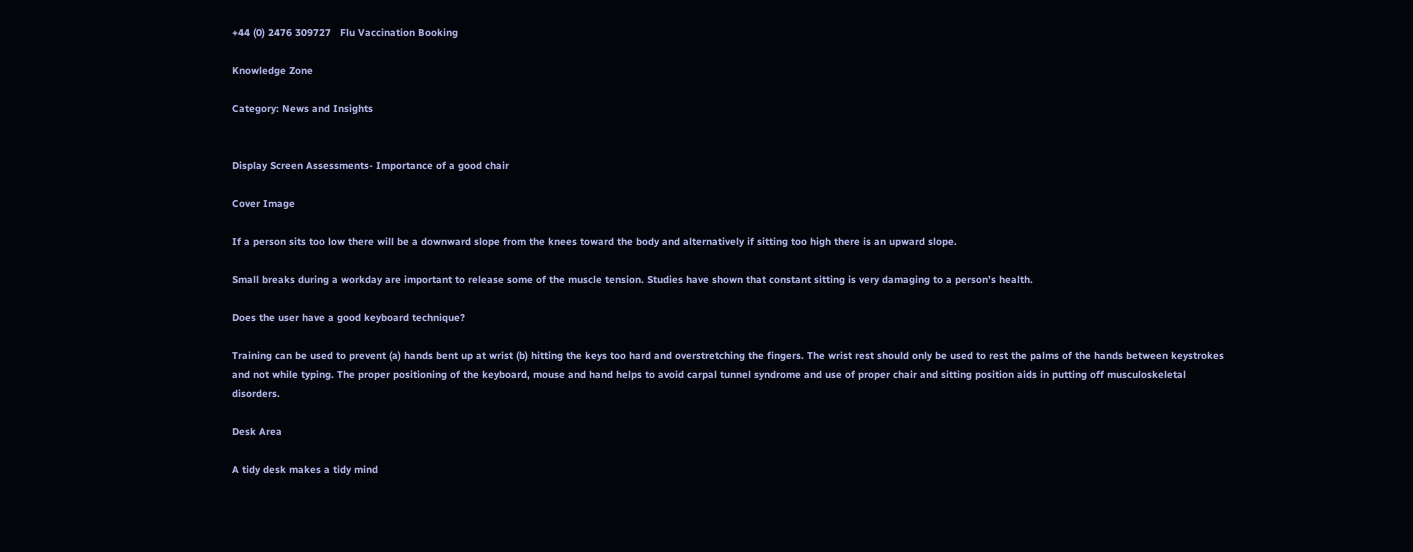+44 (0) 2476 309727   Flu Vaccination Booking

Knowledge Zone

Category: News and Insights


Display Screen Assessments- Importance of a good chair

Cover Image

If a person sits too low there will be a downward slope from the knees toward the body and alternatively if sitting too high there is an upward slope.

Small breaks during a workday are important to release some of the muscle tension. Studies have shown that constant sitting is very damaging to a person’s health.

Does the user have a good keyboard technique?

Training can be used to prevent (a) hands bent up at wrist (b) hitting the keys too hard and overstretching the fingers. The wrist rest should only be used to rest the palms of the hands between keystrokes and not while typing. The proper positioning of the keyboard, mouse and hand helps to avoid carpal tunnel syndrome and use of proper chair and sitting position aids in putting off musculoskeletal disorders.

Desk Area

A tidy desk makes a tidy mind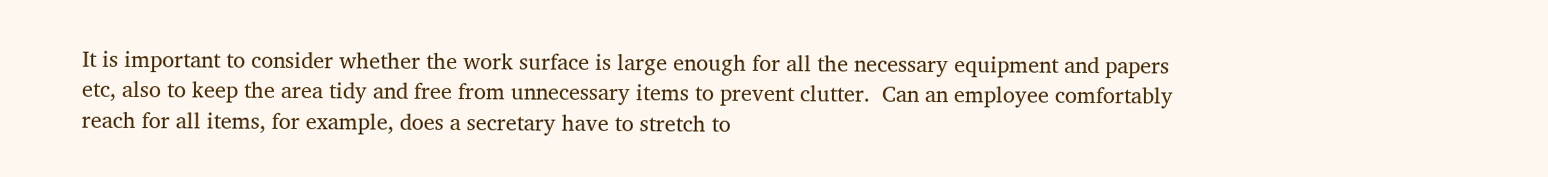It is important to consider whether the work surface is large enough for all the necessary equipment and papers etc, also to keep the area tidy and free from unnecessary items to prevent clutter.  Can an employee comfortably reach for all items, for example, does a secretary have to stretch to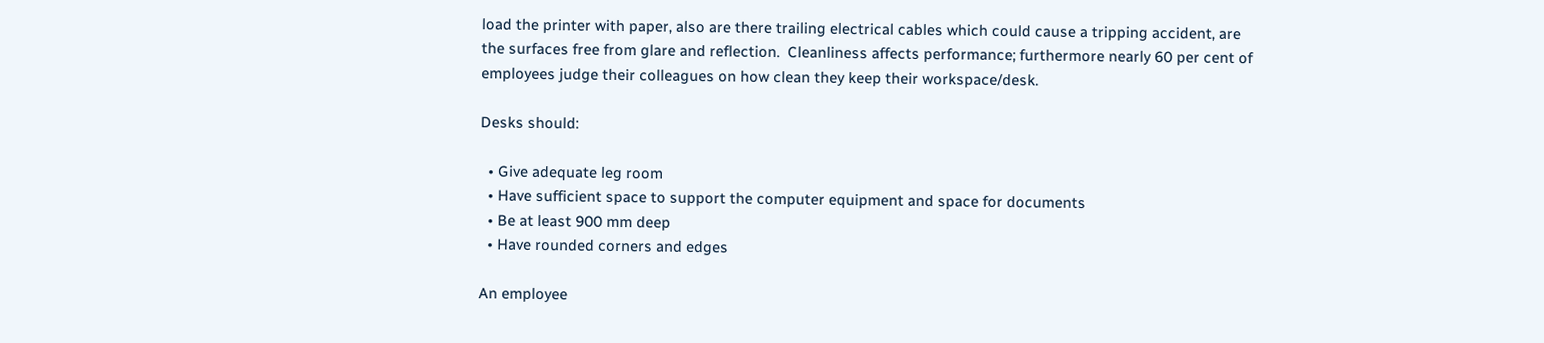load the printer with paper, also are there trailing electrical cables which could cause a tripping accident, are the surfaces free from glare and reflection.  Cleanliness affects performance; furthermore nearly 60 per cent of employees judge their colleagues on how clean they keep their workspace/desk.

Desks should:

  • Give adequate leg room
  • Have sufficient space to support the computer equipment and space for documents
  • Be at least 900 mm deep
  • Have rounded corners and edges

An employee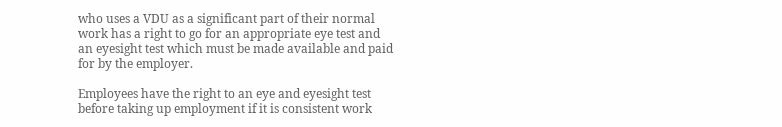who uses a VDU as a significant part of their normal work has a right to go for an appropriate eye test and an eyesight test which must be made available and paid for by the employer.

Employees have the right to an eye and eyesight test before taking up employment if it is consistent work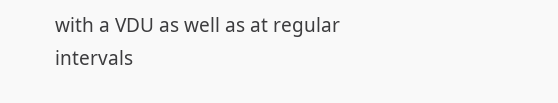with a VDU as well as at regular intervals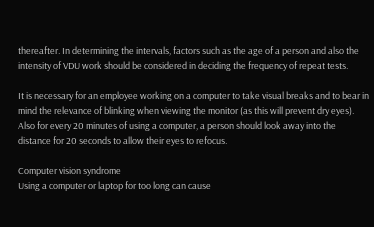thereafter. In determining the intervals, factors such as the age of a person and also the intensity of VDU work should be considered in deciding the frequency of repeat tests.

It is necessary for an employee working on a computer to take visual breaks and to bear in mind the relevance of blinking when viewing the monitor (as this will prevent dry eyes). Also for every 20 minutes of using a computer, a person should look away into the distance for 20 seconds to allow their eyes to refocus.

Computer vision syndrome
Using a computer or laptop for too long can cause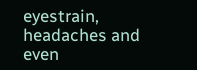eyestrain, headaches and even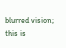blurred vision; this is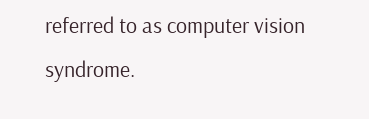referred to as computer vision syndrome.